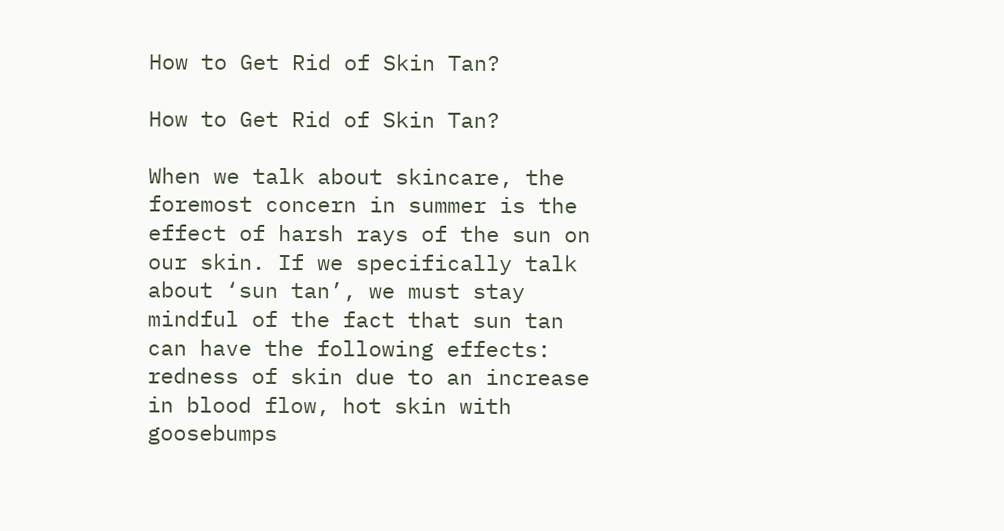How to Get Rid of Skin Tan?

How to Get Rid of Skin Tan?

When we talk about skincare, the foremost concern in summer is the effect of harsh rays of the sun on our skin. If we specifically talk about ‘sun tan’, we must stay mindful of the fact that sun tan can have the following effects: redness of skin due to an increase in blood flow, hot skin with goosebumps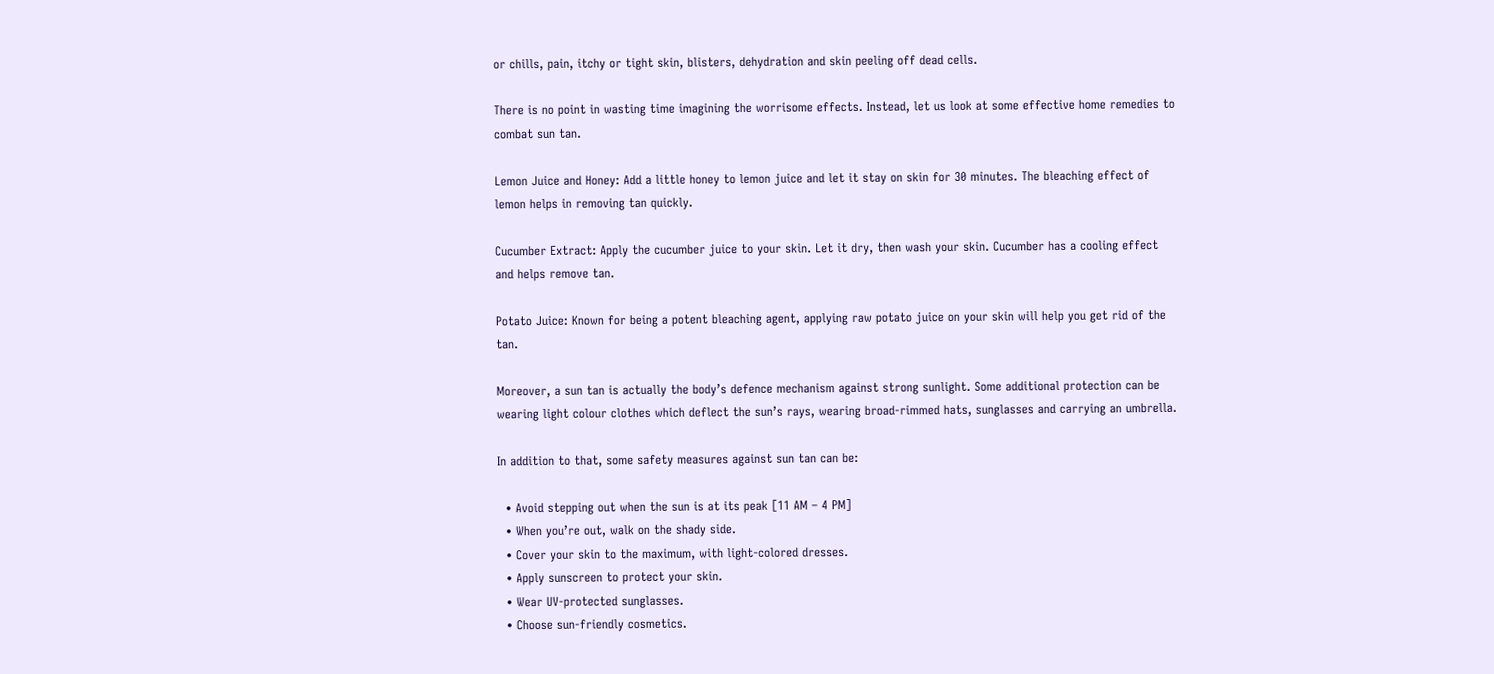or chills, pain, itchy or tight skin, blisters, dehydration and skin peeling off dead cells.

There is no point in wasting time imagining the worrisome effects. Instead, let us look at some effective home remedies to combat sun tan.

Lemon Juice and Honey: Add a little honey to lemon juice and let it stay on skin for 30 minutes. The bleaching effect of lemon helps in removing tan quickly.

Cucumber Extract: Apply the cucumber juice to your skin. Let it dry, then wash your skin. Cucumber has a cooling effect and helps remove tan.

Potato Juice: Known for being a potent bleaching agent, applying raw potato juice on your skin will help you get rid of the tan.

Moreover, a sun tan is actually the body’s defence mechanism against strong sunlight. Some additional protection can be wearing light colour clothes which deflect the sun’s rays, wearing broad-rimmed hats, sunglasses and carrying an umbrella.

In addition to that, some safety measures against sun tan can be:

  • Avoid stepping out when the sun is at its peak [11 AM – 4 PM]
  • When you’re out, walk on the shady side.
  • Cover your skin to the maximum, with light-colored dresses.
  • Apply sunscreen to protect your skin.
  • Wear UV-protected sunglasses.
  • Choose sun-friendly cosmetics.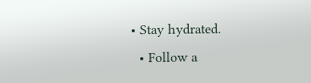• Stay hydrated.
  • Follow a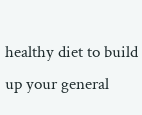healthy diet to build up your general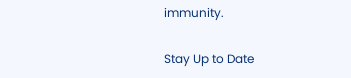immunity.

Stay Up to Date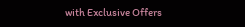with Exclusive Offers